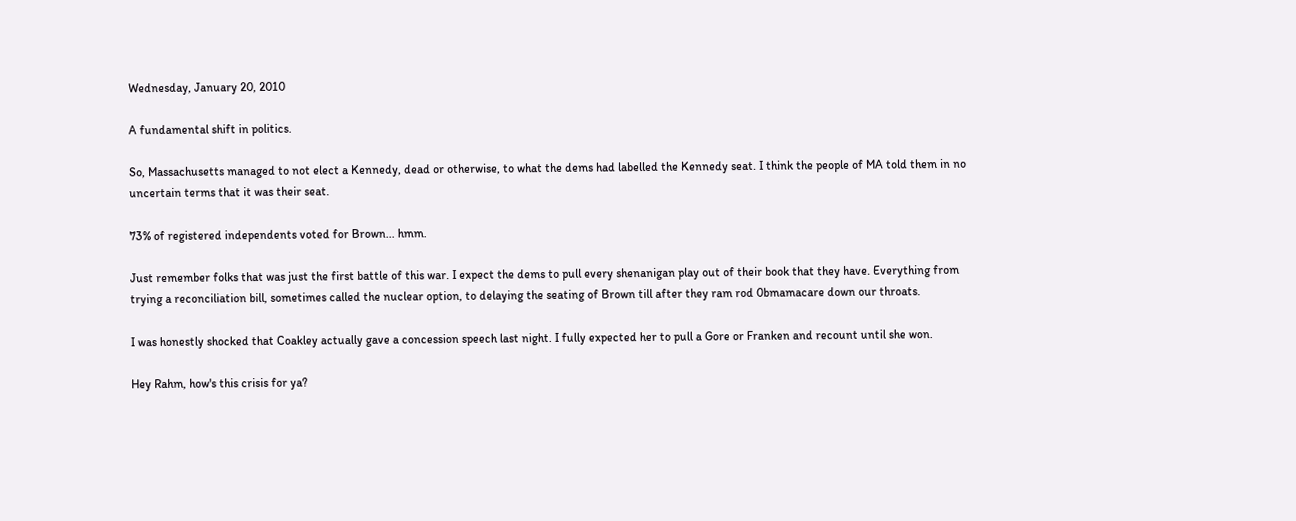Wednesday, January 20, 2010

A fundamental shift in politics.

So, Massachusetts managed to not elect a Kennedy, dead or otherwise, to what the dems had labelled the Kennedy seat. I think the people of MA told them in no uncertain terms that it was their seat.

73% of registered independents voted for Brown... hmm.

Just remember folks that was just the first battle of this war. I expect the dems to pull every shenanigan play out of their book that they have. Everything from trying a reconciliation bill, sometimes called the nuclear option, to delaying the seating of Brown till after they ram rod 0bmamacare down our throats.

I was honestly shocked that Coakley actually gave a concession speech last night. I fully expected her to pull a Gore or Franken and recount until she won.

Hey Rahm, how's this crisis for ya?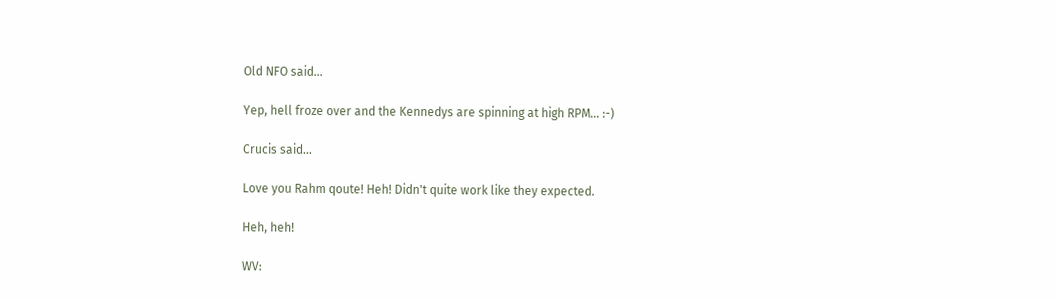Old NFO said...

Yep, hell froze over and the Kennedys are spinning at high RPM... :-)

Crucis said...

Love you Rahm qoute! Heh! Didn't quite work like they expected.

Heh, heh!

WV: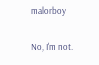malorboy

No, I'm not.